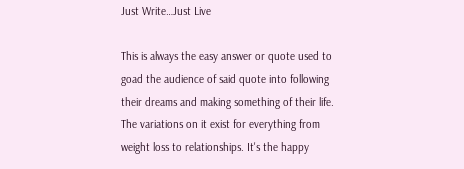Just Write…Just Live

This is always the easy answer or quote used to goad the audience of said quote into following their dreams and making something of their life. The variations on it exist for everything from weight loss to relationships. It's the happy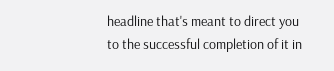headline that's meant to direct you to the successful completion of it in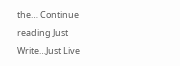the… Continue reading Just Write…Just Live